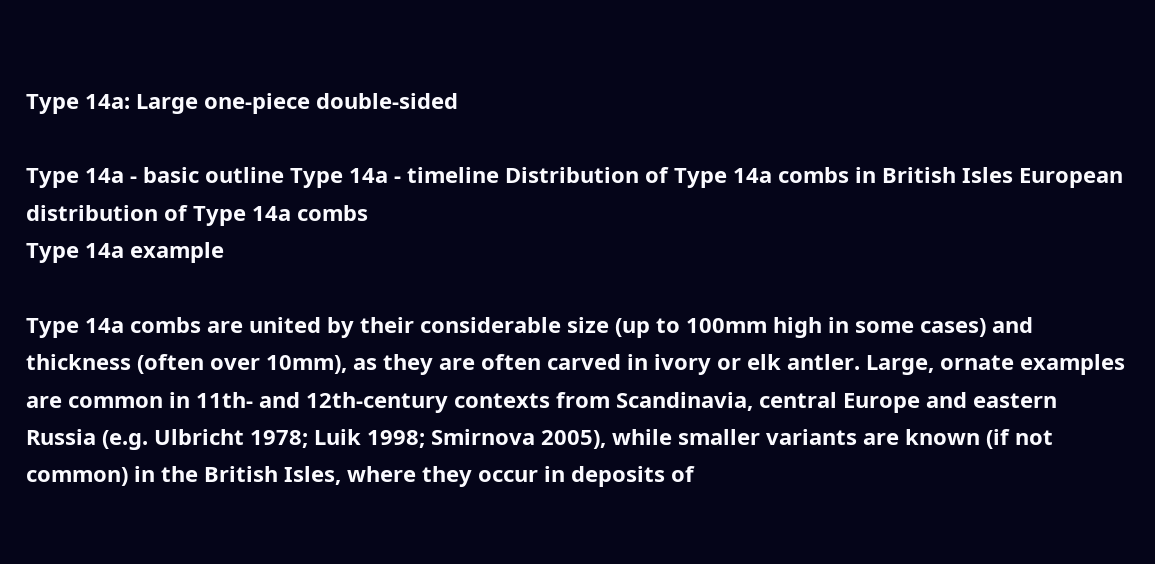Type 14a: Large one-piece double-sided

Type 14a - basic outline Type 14a - timeline Distribution of Type 14a combs in British Isles European distribution of Type 14a combs
Type 14a example

Type 14a combs are united by their considerable size (up to 100mm high in some cases) and thickness (often over 10mm), as they are often carved in ivory or elk antler. Large, ornate examples are common in 11th- and 12th-century contexts from Scandinavia, central Europe and eastern Russia (e.g. Ulbricht 1978; Luik 1998; Smirnova 2005), while smaller variants are known (if not common) in the British Isles, where they occur in deposits of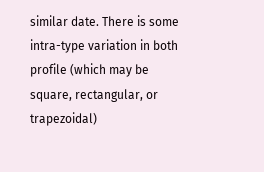similar date. There is some intra-type variation in both profile (which may be square, rectangular, or trapezoidal)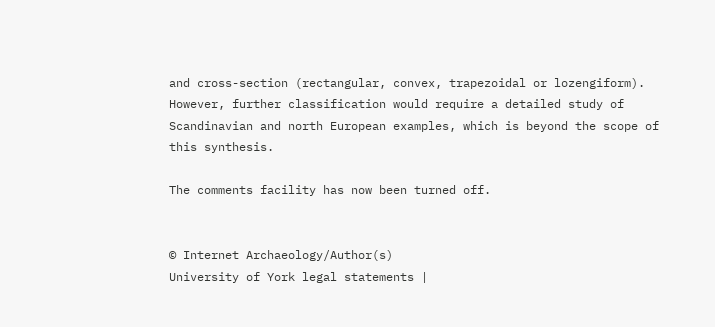and cross-section (rectangular, convex, trapezoidal or lozengiform). However, further classification would require a detailed study of Scandinavian and north European examples, which is beyond the scope of this synthesis.

The comments facility has now been turned off.


© Internet Archaeology/Author(s)
University of York legal statements |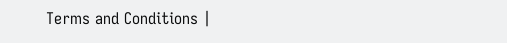Terms and Conditions |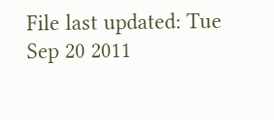File last updated: Tue Sep 20 2011